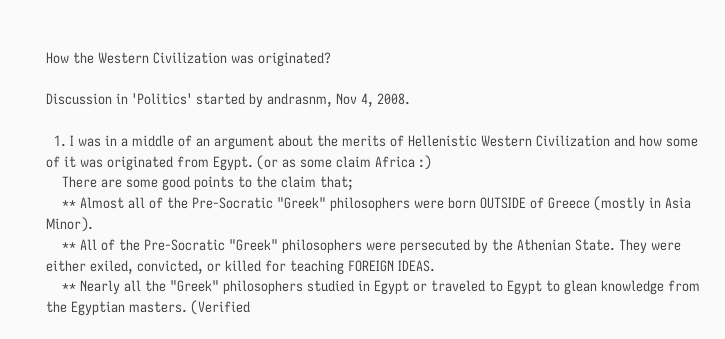How the Western Civilization was originated?

Discussion in 'Politics' started by andrasnm, Nov 4, 2008.

  1. I was in a middle of an argument about the merits of Hellenistic Western Civilization and how some of it was originated from Egypt. (or as some claim Africa :)
    There are some good points to the claim that;
    ** Almost all of the Pre-Socratic "Greek" philosophers were born OUTSIDE of Greece (mostly in Asia Minor).
    ** All of the Pre-Socratic "Greek" philosophers were persecuted by the Athenian State. They were either exiled, convicted, or killed for teaching FOREIGN IDEAS.
    ** Nearly all the "Greek" philosophers studied in Egypt or traveled to Egypt to glean knowledge from the Egyptian masters. (Verified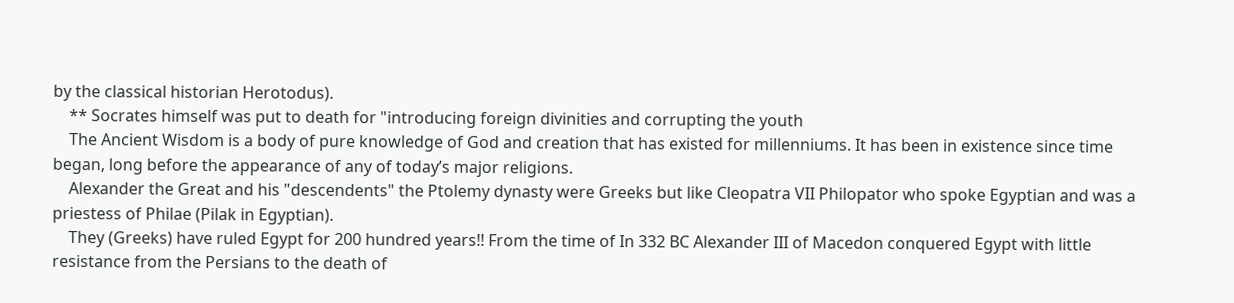by the classical historian Herotodus).
    ** Socrates himself was put to death for "introducing foreign divinities and corrupting the youth
    The Ancient Wisdom is a body of pure knowledge of God and creation that has existed for millenniums. It has been in existence since time began, long before the appearance of any of today’s major religions.
    Alexander the Great and his "descendents" the Ptolemy dynasty were Greeks but like Cleopatra VII Philopator who spoke Egyptian and was a priestess of Philae (Pilak in Egyptian).
    They (Greeks) have ruled Egypt for 200 hundred years!! From the time of In 332 BC Alexander III of Macedon conquered Egypt with little resistance from the Persians to the death of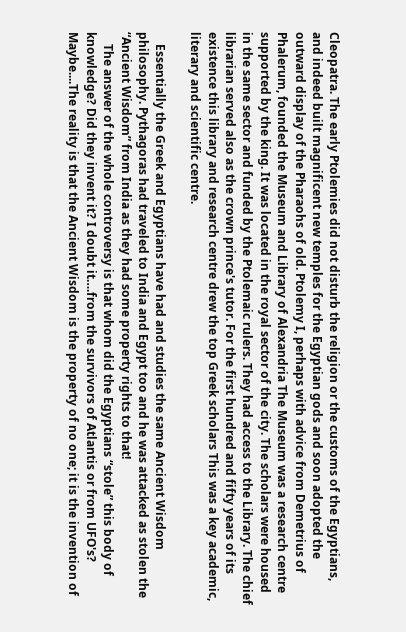Cleopatra. The early Ptolemies did not disturb the religion or the customs of the Egyptians, and indeed built magnificent new temples for the Egyptian gods and soon adopted the outward display of the Pharaohs of old. Ptolemy I, perhaps with advice from Demetrius of Phalerum, founded the Museum and Library of Alexandria The Museum was a research centre supported by the king. It was located in the royal sector of the city. The scholars were housed in the same sector and funded by the Ptolemaic rulers. They had access to the Library. The chief librarian served also as the crown prince's tutor. For the first hundred and fifty years of its existence this library and research centre drew the top Greek scholars This was a key academic, literary and scientific centre.

    Essentially the Greek and Egyptians have had and studies the same Ancient Wisdom philosophy. Pythagoras had traveled to India and Egypt too and he was attacked as stolen the “Ancient Wisdom” from India as they had some property rights to that!
    The answer of the whole controversy is that whom did the Egyptians “stole” this body of knowledge? Did they invent it? I doubt it….from the survivors of Atlantis or from UFO's? Maybe....The reality is that the Ancient Wisdom is the property of no one; it is the invention of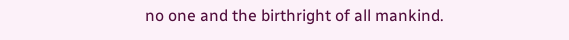no one and the birthright of all mankind.